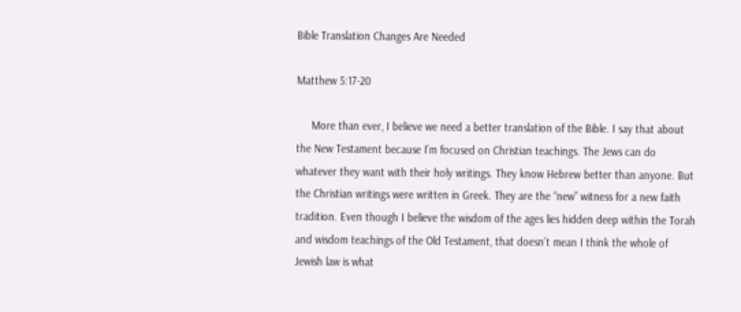Bible Translation Changes Are Needed

Matthew 5:17-20

     More than ever, I believe we need a better translation of the Bible. I say that about the New Testament because I’m focused on Christian teachings. The Jews can do whatever they want with their holy writings. They know Hebrew better than anyone. But the Christian writings were written in Greek. They are the “new” witness for a new faith tradition. Even though I believe the wisdom of the ages lies hidden deep within the Torah and wisdom teachings of the Old Testament, that doesn’t mean I think the whole of Jewish law is what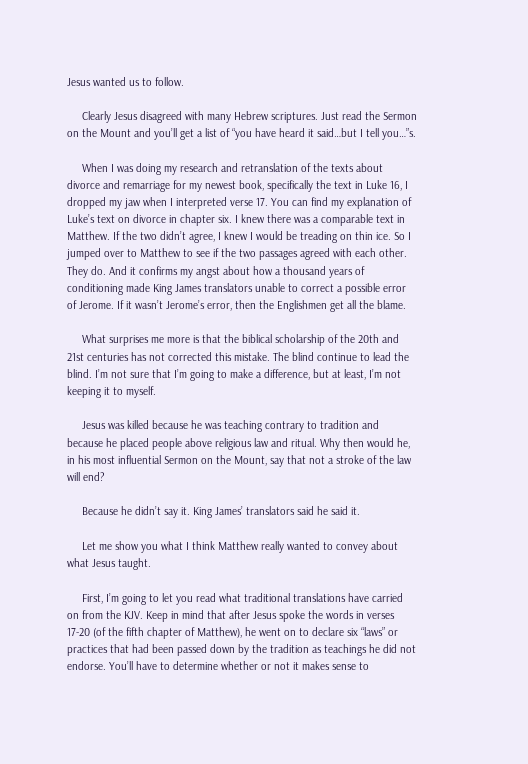Jesus wanted us to follow.

     Clearly Jesus disagreed with many Hebrew scriptures. Just read the Sermon on the Mount and you’ll get a list of “you have heard it said…but I tell you…”s.

     When I was doing my research and retranslation of the texts about divorce and remarriage for my newest book, specifically the text in Luke 16, I dropped my jaw when I interpreted verse 17. You can find my explanation of Luke’s text on divorce in chapter six. I knew there was a comparable text in Matthew. If the two didn’t agree, I knew I would be treading on thin ice. So I jumped over to Matthew to see if the two passages agreed with each other. They do. And it confirms my angst about how a thousand years of conditioning made King James translators unable to correct a possible error of Jerome. If it wasn’t Jerome’s error, then the Englishmen get all the blame.

     What surprises me more is that the biblical scholarship of the 20th and 21st centuries has not corrected this mistake. The blind continue to lead the blind. I’m not sure that I’m going to make a difference, but at least, I’m not keeping it to myself.

     Jesus was killed because he was teaching contrary to tradition and because he placed people above religious law and ritual. Why then would he, in his most influential Sermon on the Mount, say that not a stroke of the law will end?

     Because he didn’t say it. King James’ translators said he said it.

     Let me show you what I think Matthew really wanted to convey about what Jesus taught.

     First, I’m going to let you read what traditional translations have carried on from the KJV. Keep in mind that after Jesus spoke the words in verses 17-20 (of the fifth chapter of Matthew), he went on to declare six “laws” or practices that had been passed down by the tradition as teachings he did not endorse. You’ll have to determine whether or not it makes sense to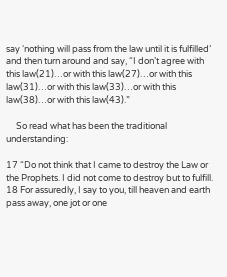say ‘nothing will pass from the law until it is fulfilled’ and then turn around and say, “I don’t agree with this law(21)…or with this law(27)…or with this law(31)…or with this law(33)…or with this law(38)…or with this law(43).”

     So read what has been the traditional understanding:

17 “Do not think that I came to destroy the Law or the Prophets. I did not come to destroy but to fulfill. 18 For assuredly, I say to you, till heaven and earth pass away, one jot or one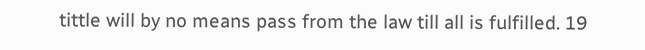tittle will by no means pass from the law till all is fulfilled. 19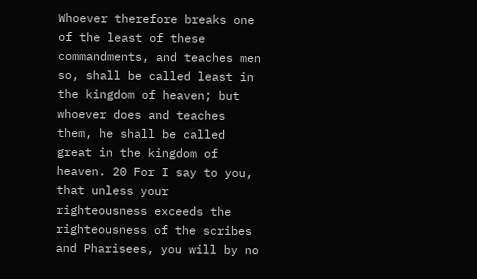Whoever therefore breaks one of the least of these commandments, and teaches men so, shall be called least in the kingdom of heaven; but whoever does and teaches them, he shall be called great in the kingdom of heaven. 20 For I say to you, that unless your righteousness exceeds the righteousness of the scribes and Pharisees, you will by no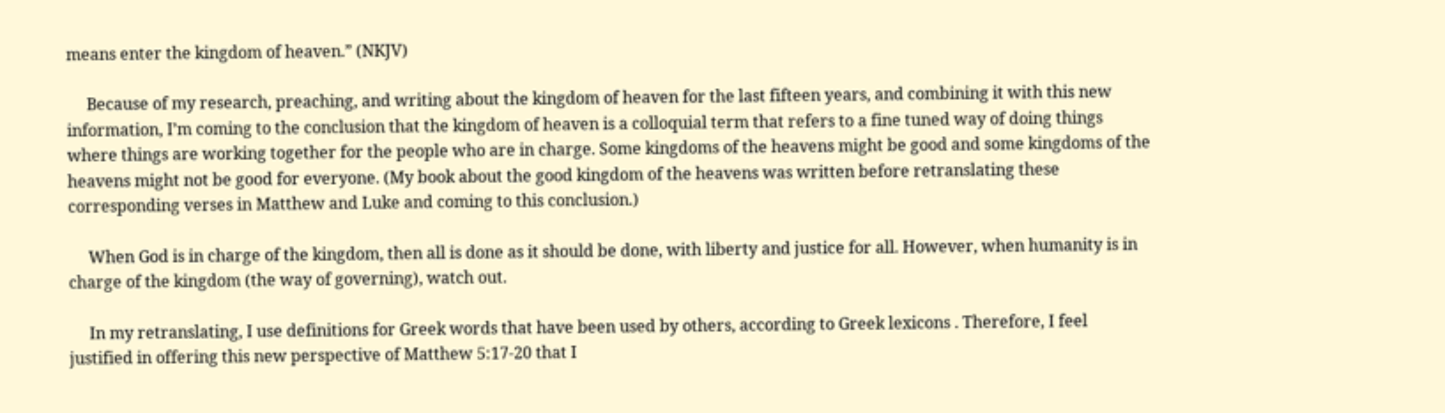means enter the kingdom of heaven.” (NKJV)

     Because of my research, preaching, and writing about the kingdom of heaven for the last fifteen years, and combining it with this new information, I’m coming to the conclusion that the kingdom of heaven is a colloquial term that refers to a fine tuned way of doing things where things are working together for the people who are in charge. Some kingdoms of the heavens might be good and some kingdoms of the heavens might not be good for everyone. (My book about the good kingdom of the heavens was written before retranslating these corresponding verses in Matthew and Luke and coming to this conclusion.)

     When God is in charge of the kingdom, then all is done as it should be done, with liberty and justice for all. However, when humanity is in charge of the kingdom (the way of governing), watch out.

     In my retranslating, I use definitions for Greek words that have been used by others, according to Greek lexicons . Therefore, I feel justified in offering this new perspective of Matthew 5:17-20 that I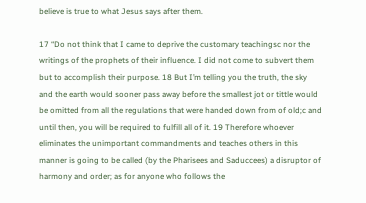believe is true to what Jesus says after them.

17 “Do not think that I came to deprive the customary teachingsc nor the writings of the prophets of their influence. I did not come to subvert them but to accomplish their purpose. 18 But I’m telling you the truth, the sky and the earth would sooner pass away before the smallest jot or tittle would be omitted from all the regulations that were handed down from of old;c and until then, you will be required to fulfill all of it. 19 Therefore whoever eliminates the unimportant commandments and teaches others in this manner is going to be called (by the Pharisees and Saduccees) a disruptor of harmony and order; as for anyone who follows the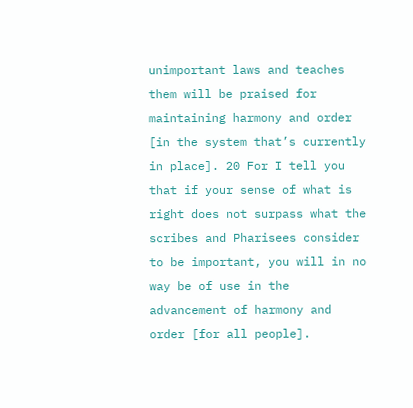unimportant laws and teaches them will be praised for maintaining harmony and order [in the system that’s currently in place]. 20 For I tell you that if your sense of what is right does not surpass what the scribes and Pharisees consider to be important, you will in no way be of use in the advancement of harmony and order [for all people].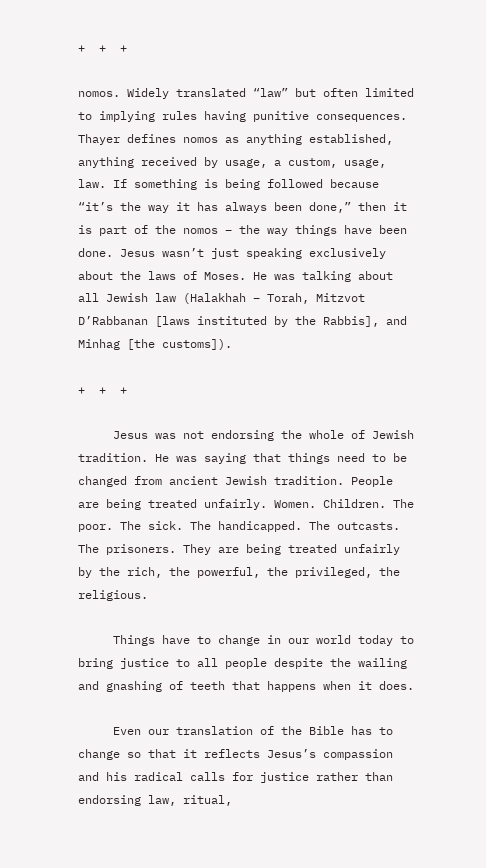+  +  +

nomos. Widely translated “law” but often limited to implying rules having punitive consequences. Thayer defines nomos as anything established, anything received by usage, a custom, usage, law. If something is being followed because “it’s the way it has always been done,” then it is part of the nomos – the way things have been done. Jesus wasn’t just speaking exclusively about the laws of Moses. He was talking about all Jewish law (Halakhah – Torah, Mitzvot D’Rabbanan [laws instituted by the Rabbis], and Minhag [the customs]).

+  +  +

     Jesus was not endorsing the whole of Jewish tradition. He was saying that things need to be changed from ancient Jewish tradition. People are being treated unfairly. Women. Children. The poor. The sick. The handicapped. The outcasts. The prisoners. They are being treated unfairly by the rich, the powerful, the privileged, the religious.

     Things have to change in our world today to bring justice to all people despite the wailing and gnashing of teeth that happens when it does.

     Even our translation of the Bible has to change so that it reflects Jesus’s compassion and his radical calls for justice rather than endorsing law, ritual,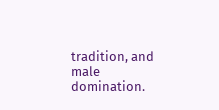tradition, and male domination.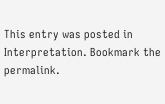This entry was posted in Interpretation. Bookmark the permalink.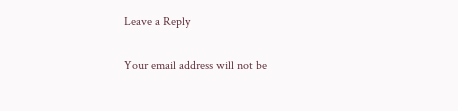Leave a Reply

Your email address will not be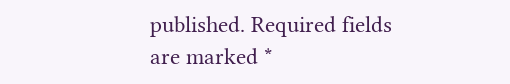published. Required fields are marked *